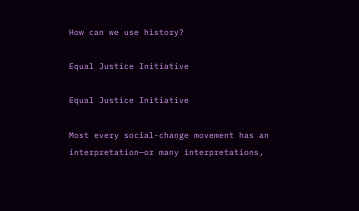How can we use history?

Equal Justice Initiative

Equal Justice Initiative

Most every social-change movement has an interpretation—or many interpretations,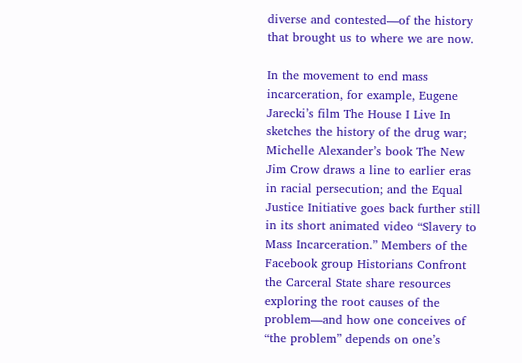diverse and contested—of the history that brought us to where we are now.

In the movement to end mass incarceration, for example, Eugene Jarecki’s film The House I Live In sketches the history of the drug war; Michelle Alexander’s book The New Jim Crow draws a line to earlier eras in racial persecution; and the Equal Justice Initiative goes back further still in its short animated video “Slavery to Mass Incarceration.” Members of the Facebook group Historians Confront the Carceral State share resources exploring the root causes of the problem—and how one conceives of “the problem” depends on one’s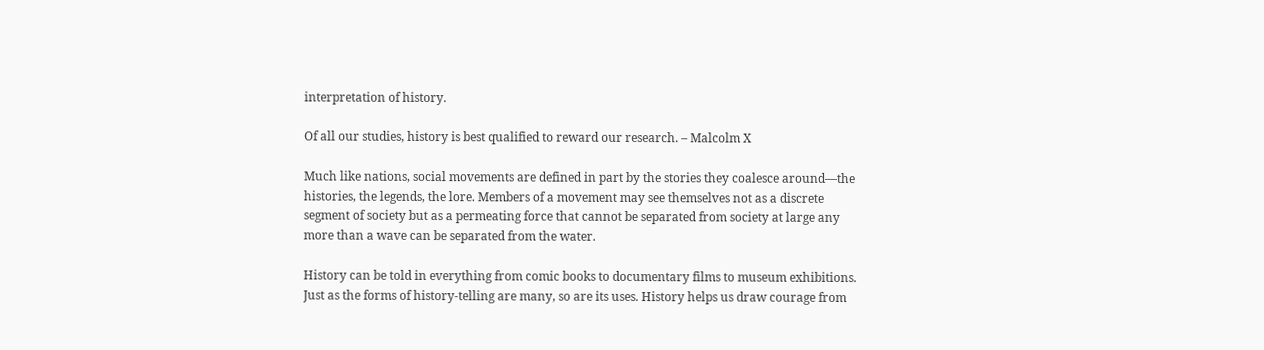interpretation of history.

Of all our studies, history is best qualified to reward our research. – Malcolm X

Much like nations, social movements are defined in part by the stories they coalesce around—the histories, the legends, the lore. Members of a movement may see themselves not as a discrete segment of society but as a permeating force that cannot be separated from society at large any more than a wave can be separated from the water.

History can be told in everything from comic books to documentary films to museum exhibitions. Just as the forms of history-telling are many, so are its uses. History helps us draw courage from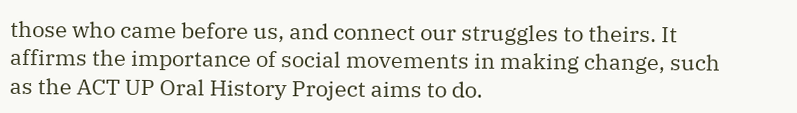those who came before us, and connect our struggles to theirs. It affirms the importance of social movements in making change, such as the ACT UP Oral History Project aims to do.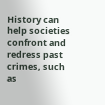History can help societies confront and redress past crimes, such as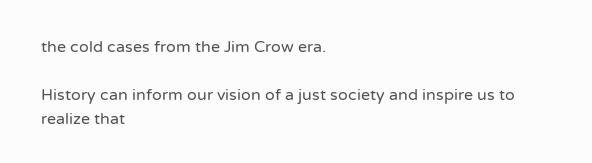the cold cases from the Jim Crow era.

History can inform our vision of a just society and inspire us to realize that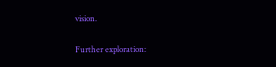vision.

Further exploration: